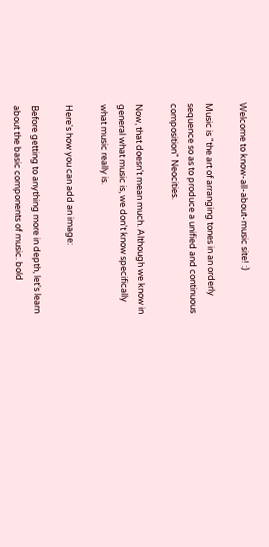Welcome to know-all-about-music site! :)

Music is "the art of arranging tones in an orderly sequence so as to produce a unified and continuous composition" Neocities.

Now, that doesn't mean much. Although we know in general what music is, we don't know specifically what music really is.

Here's how you can add an image:

Before getting to anything more in depth, let's learn about the basic components of music. bold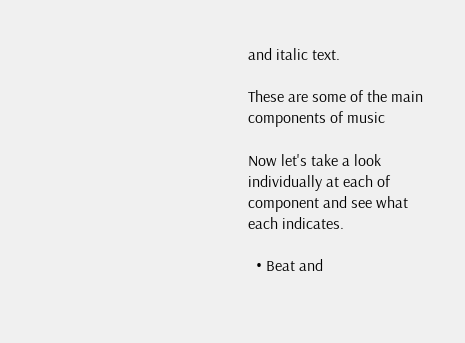and italic text.

These are some of the main components of music

Now let's take a look individually at each of component and see what each indicates.

  • Beat and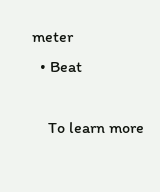meter
  • Beat

    To learn more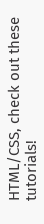HTML/CSS, check out these tutorials!